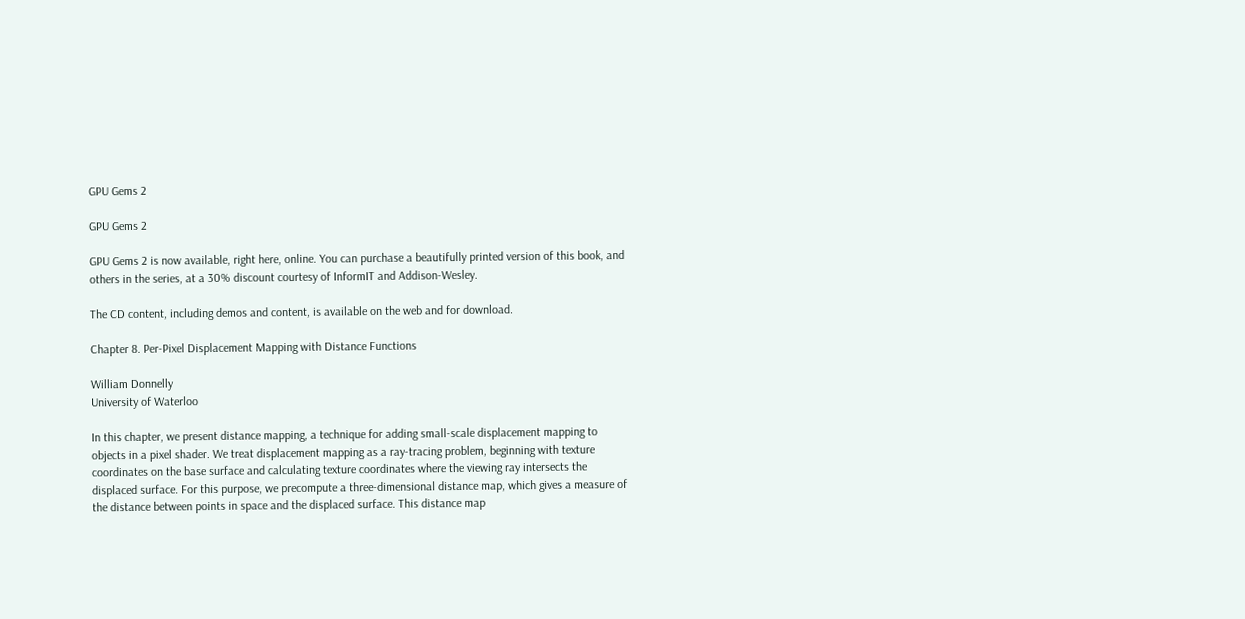GPU Gems 2

GPU Gems 2

GPU Gems 2 is now available, right here, online. You can purchase a beautifully printed version of this book, and others in the series, at a 30% discount courtesy of InformIT and Addison-Wesley.

The CD content, including demos and content, is available on the web and for download.

Chapter 8. Per-Pixel Displacement Mapping with Distance Functions

William Donnelly
University of Waterloo

In this chapter, we present distance mapping, a technique for adding small-scale displacement mapping to objects in a pixel shader. We treat displacement mapping as a ray-tracing problem, beginning with texture coordinates on the base surface and calculating texture coordinates where the viewing ray intersects the displaced surface. For this purpose, we precompute a three-dimensional distance map, which gives a measure of the distance between points in space and the displaced surface. This distance map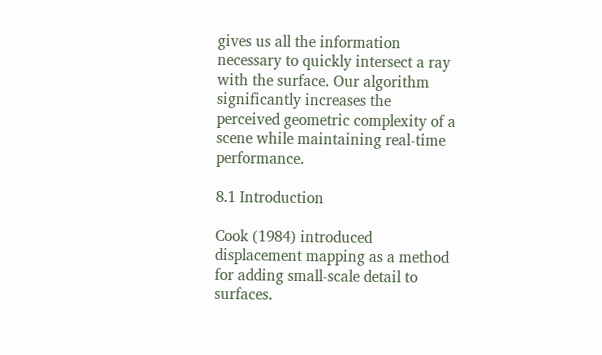gives us all the information necessary to quickly intersect a ray with the surface. Our algorithm significantly increases the perceived geometric complexity of a scene while maintaining real-time performance.

8.1 Introduction

Cook (1984) introduced displacement mapping as a method for adding small-scale detail to surfaces.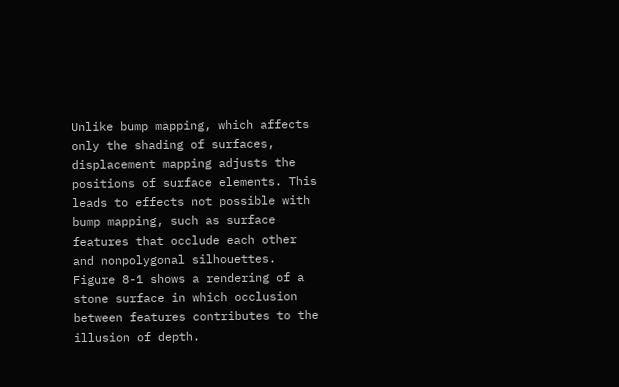Unlike bump mapping, which affects only the shading of surfaces, displacement mapping adjusts the positions of surface elements. This leads to effects not possible with bump mapping, such as surface features that occlude each other and nonpolygonal silhouettes. Figure 8-1 shows a rendering of a stone surface in which occlusion between features contributes to the illusion of depth.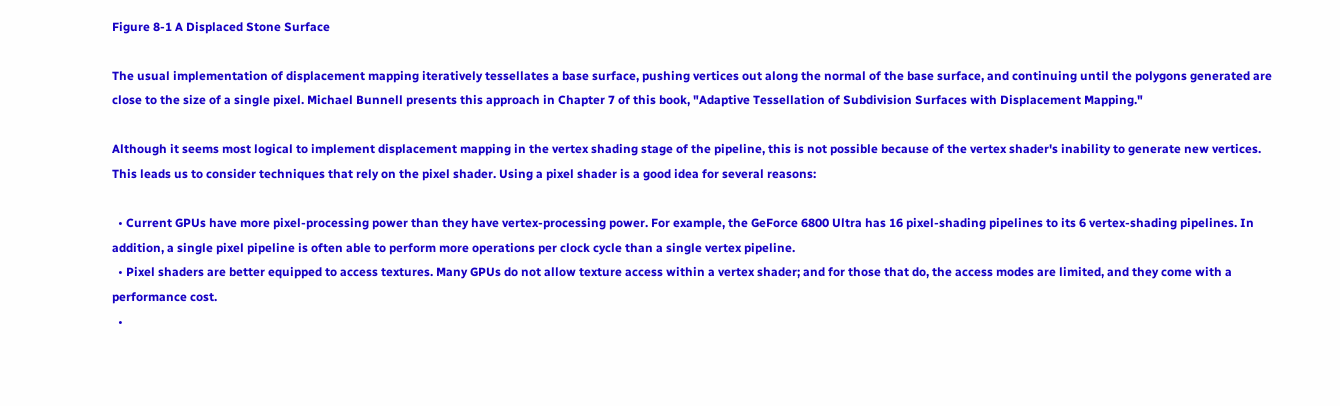Figure 8-1 A Displaced Stone Surface

The usual implementation of displacement mapping iteratively tessellates a base surface, pushing vertices out along the normal of the base surface, and continuing until the polygons generated are close to the size of a single pixel. Michael Bunnell presents this approach in Chapter 7 of this book, "Adaptive Tessellation of Subdivision Surfaces with Displacement Mapping."

Although it seems most logical to implement displacement mapping in the vertex shading stage of the pipeline, this is not possible because of the vertex shader's inability to generate new vertices. This leads us to consider techniques that rely on the pixel shader. Using a pixel shader is a good idea for several reasons:

  • Current GPUs have more pixel-processing power than they have vertex-processing power. For example, the GeForce 6800 Ultra has 16 pixel-shading pipelines to its 6 vertex-shading pipelines. In addition, a single pixel pipeline is often able to perform more operations per clock cycle than a single vertex pipeline.
  • Pixel shaders are better equipped to access textures. Many GPUs do not allow texture access within a vertex shader; and for those that do, the access modes are limited, and they come with a performance cost.
  •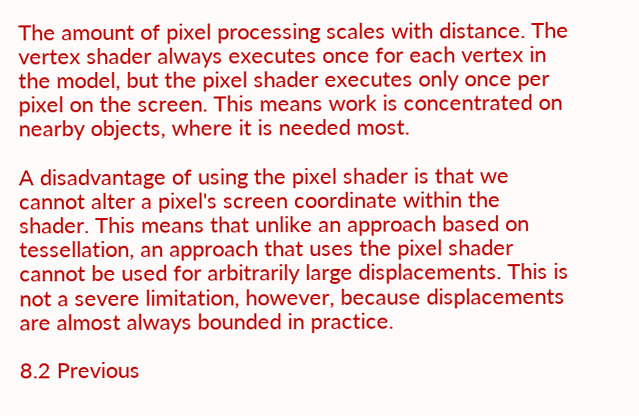The amount of pixel processing scales with distance. The vertex shader always executes once for each vertex in the model, but the pixel shader executes only once per pixel on the screen. This means work is concentrated on nearby objects, where it is needed most.

A disadvantage of using the pixel shader is that we cannot alter a pixel's screen coordinate within the shader. This means that unlike an approach based on tessellation, an approach that uses the pixel shader cannot be used for arbitrarily large displacements. This is not a severe limitation, however, because displacements are almost always bounded in practice.

8.2 Previous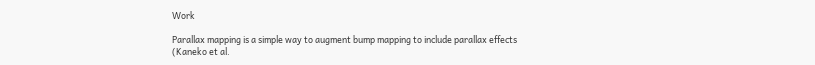Work

Parallax mapping is a simple way to augment bump mapping to include parallax effects (Kaneko et al.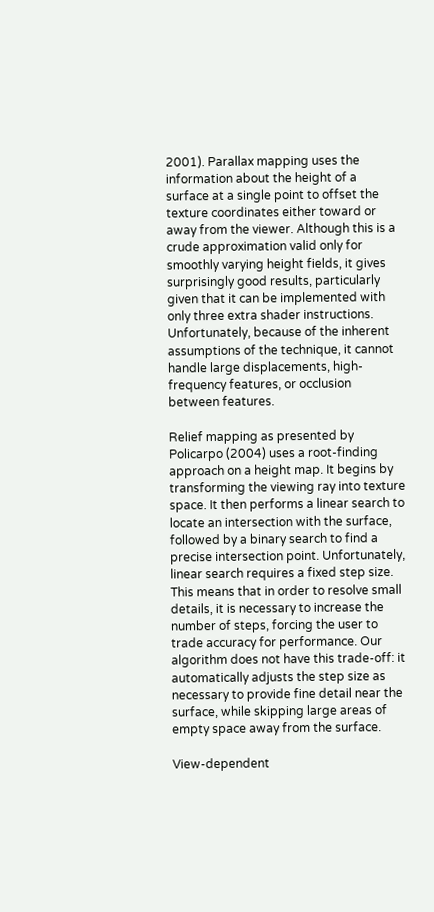2001). Parallax mapping uses the information about the height of a surface at a single point to offset the texture coordinates either toward or away from the viewer. Although this is a crude approximation valid only for smoothly varying height fields, it gives surprisingly good results, particularly given that it can be implemented with only three extra shader instructions. Unfortunately, because of the inherent assumptions of the technique, it cannot handle large displacements, high-frequency features, or occlusion between features.

Relief mapping as presented by Policarpo (2004) uses a root-finding approach on a height map. It begins by transforming the viewing ray into texture space. It then performs a linear search to locate an intersection with the surface, followed by a binary search to find a precise intersection point. Unfortunately, linear search requires a fixed step size. This means that in order to resolve small details, it is necessary to increase the number of steps, forcing the user to trade accuracy for performance. Our algorithm does not have this trade-off: it automatically adjusts the step size as necessary to provide fine detail near the surface, while skipping large areas of empty space away from the surface.

View-dependent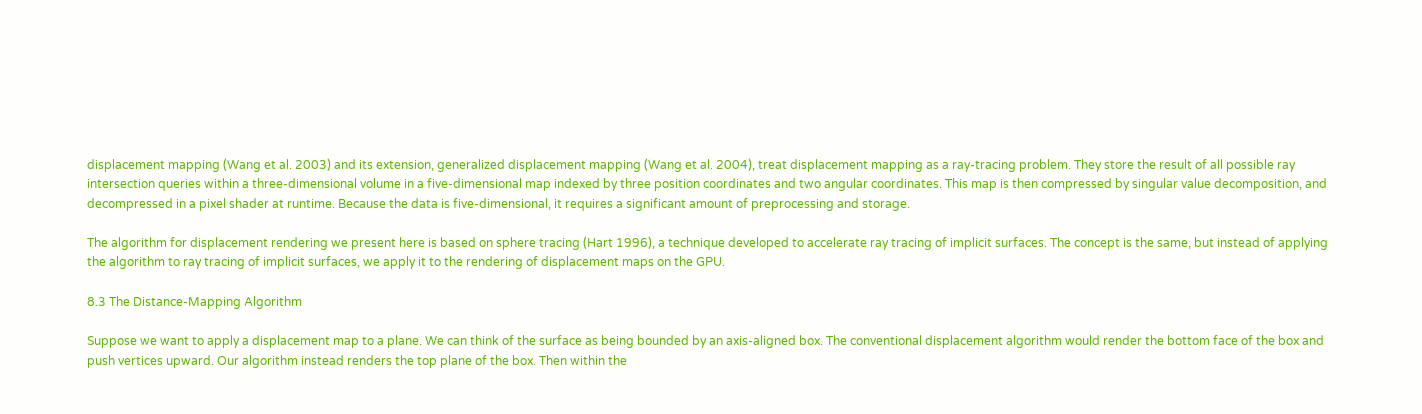displacement mapping (Wang et al. 2003) and its extension, generalized displacement mapping (Wang et al. 2004), treat displacement mapping as a ray-tracing problem. They store the result of all possible ray intersection queries within a three-dimensional volume in a five-dimensional map indexed by three position coordinates and two angular coordinates. This map is then compressed by singular value decomposition, and decompressed in a pixel shader at runtime. Because the data is five-dimensional, it requires a significant amount of preprocessing and storage.

The algorithm for displacement rendering we present here is based on sphere tracing (Hart 1996), a technique developed to accelerate ray tracing of implicit surfaces. The concept is the same, but instead of applying the algorithm to ray tracing of implicit surfaces, we apply it to the rendering of displacement maps on the GPU.

8.3 The Distance-Mapping Algorithm

Suppose we want to apply a displacement map to a plane. We can think of the surface as being bounded by an axis-aligned box. The conventional displacement algorithm would render the bottom face of the box and push vertices upward. Our algorithm instead renders the top plane of the box. Then within the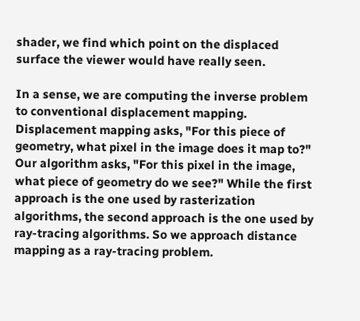shader, we find which point on the displaced surface the viewer would have really seen.

In a sense, we are computing the inverse problem to conventional displacement mapping. Displacement mapping asks, "For this piece of geometry, what pixel in the image does it map to?" Our algorithm asks, "For this pixel in the image, what piece of geometry do we see?" While the first approach is the one used by rasterization algorithms, the second approach is the one used by ray-tracing algorithms. So we approach distance mapping as a ray-tracing problem.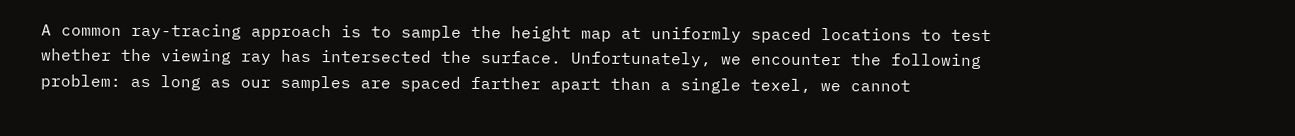A common ray-tracing approach is to sample the height map at uniformly spaced locations to test whether the viewing ray has intersected the surface. Unfortunately, we encounter the following problem: as long as our samples are spaced farther apart than a single texel, we cannot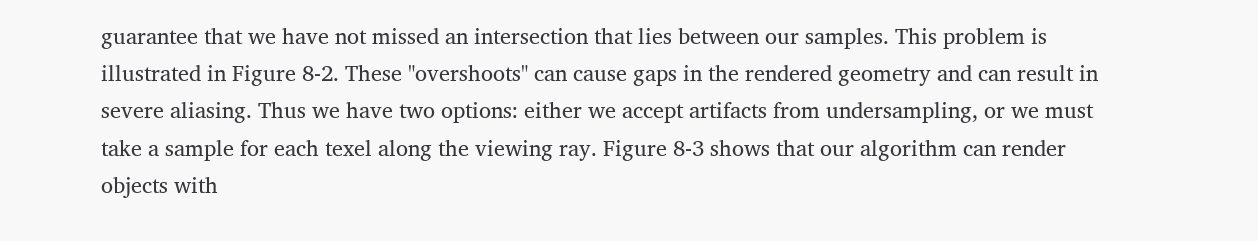guarantee that we have not missed an intersection that lies between our samples. This problem is illustrated in Figure 8-2. These "overshoots" can cause gaps in the rendered geometry and can result in severe aliasing. Thus we have two options: either we accept artifacts from undersampling, or we must take a sample for each texel along the viewing ray. Figure 8-3 shows that our algorithm can render objects with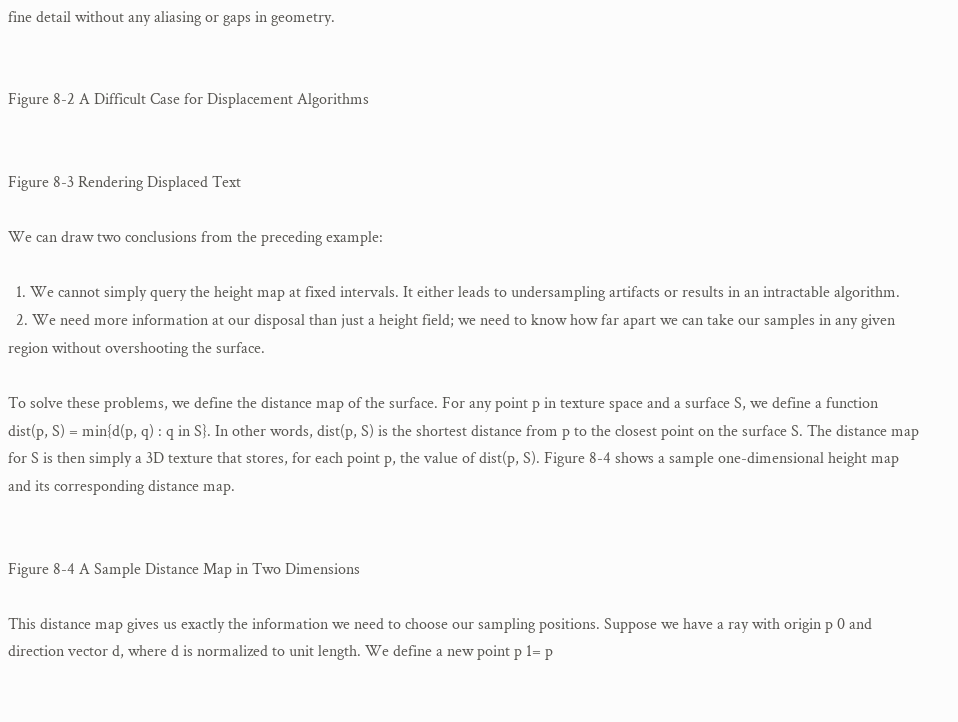fine detail without any aliasing or gaps in geometry.


Figure 8-2 A Difficult Case for Displacement Algorithms


Figure 8-3 Rendering Displaced Text

We can draw two conclusions from the preceding example:

  1. We cannot simply query the height map at fixed intervals. It either leads to undersampling artifacts or results in an intractable algorithm.
  2. We need more information at our disposal than just a height field; we need to know how far apart we can take our samples in any given region without overshooting the surface.

To solve these problems, we define the distance map of the surface. For any point p in texture space and a surface S, we define a function dist(p, S) = min{d(p, q) : q in S}. In other words, dist(p, S) is the shortest distance from p to the closest point on the surface S. The distance map for S is then simply a 3D texture that stores, for each point p, the value of dist(p, S). Figure 8-4 shows a sample one-dimensional height map and its corresponding distance map.


Figure 8-4 A Sample Distance Map in Two Dimensions

This distance map gives us exactly the information we need to choose our sampling positions. Suppose we have a ray with origin p 0 and direction vector d, where d is normalized to unit length. We define a new point p 1= p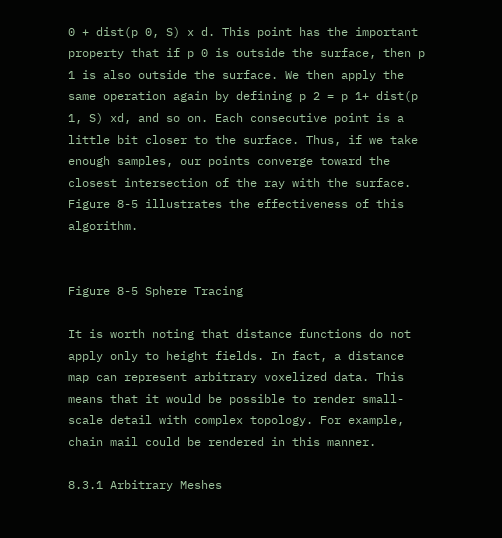0 + dist(p 0, S) x d. This point has the important property that if p 0 is outside the surface, then p 1 is also outside the surface. We then apply the same operation again by defining p 2 = p 1+ dist(p 1, S) xd, and so on. Each consecutive point is a little bit closer to the surface. Thus, if we take enough samples, our points converge toward the closest intersection of the ray with the surface. Figure 8-5 illustrates the effectiveness of this algorithm.


Figure 8-5 Sphere Tracing

It is worth noting that distance functions do not apply only to height fields. In fact, a distance map can represent arbitrary voxelized data. This means that it would be possible to render small-scale detail with complex topology. For example, chain mail could be rendered in this manner.

8.3.1 Arbitrary Meshes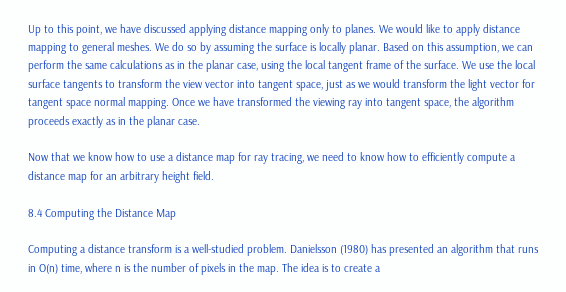Up to this point, we have discussed applying distance mapping only to planes. We would like to apply distance mapping to general meshes. We do so by assuming the surface is locally planar. Based on this assumption, we can perform the same calculations as in the planar case, using the local tangent frame of the surface. We use the local surface tangents to transform the view vector into tangent space, just as we would transform the light vector for tangent space normal mapping. Once we have transformed the viewing ray into tangent space, the algorithm proceeds exactly as in the planar case.

Now that we know how to use a distance map for ray tracing, we need to know how to efficiently compute a distance map for an arbitrary height field.

8.4 Computing the Distance Map

Computing a distance transform is a well-studied problem. Danielsson (1980) has presented an algorithm that runs in O(n) time, where n is the number of pixels in the map. The idea is to create a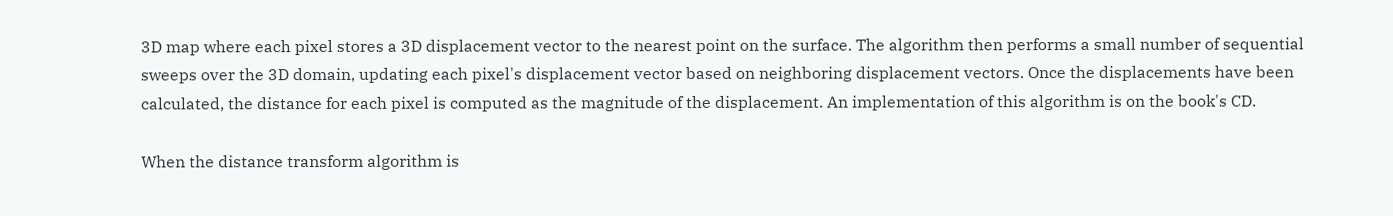3D map where each pixel stores a 3D displacement vector to the nearest point on the surface. The algorithm then performs a small number of sequential sweeps over the 3D domain, updating each pixel's displacement vector based on neighboring displacement vectors. Once the displacements have been calculated, the distance for each pixel is computed as the magnitude of the displacement. An implementation of this algorithm is on the book's CD.

When the distance transform algorithm is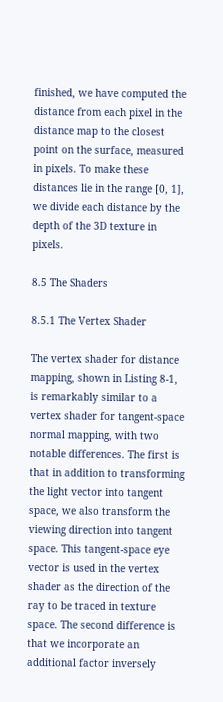finished, we have computed the distance from each pixel in the distance map to the closest point on the surface, measured in pixels. To make these distances lie in the range [0, 1], we divide each distance by the depth of the 3D texture in pixels.

8.5 The Shaders

8.5.1 The Vertex Shader

The vertex shader for distance mapping, shown in Listing 8-1, is remarkably similar to a vertex shader for tangent-space normal mapping, with two notable differences. The first is that in addition to transforming the light vector into tangent space, we also transform the viewing direction into tangent space. This tangent-space eye vector is used in the vertex shader as the direction of the ray to be traced in texture space. The second difference is that we incorporate an additional factor inversely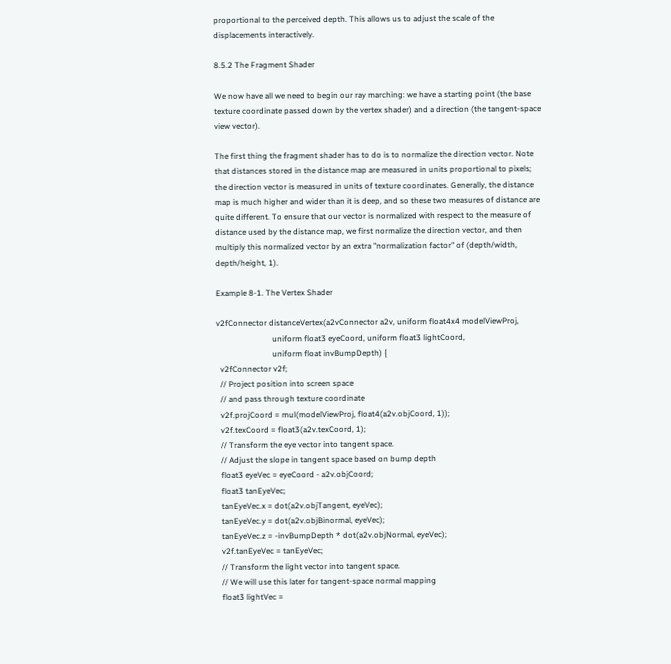proportional to the perceived depth. This allows us to adjust the scale of the displacements interactively.

8.5.2 The Fragment Shader

We now have all we need to begin our ray marching: we have a starting point (the base texture coordinate passed down by the vertex shader) and a direction (the tangent-space view vector).

The first thing the fragment shader has to do is to normalize the direction vector. Note that distances stored in the distance map are measured in units proportional to pixels; the direction vector is measured in units of texture coordinates. Generally, the distance map is much higher and wider than it is deep, and so these two measures of distance are quite different. To ensure that our vector is normalized with respect to the measure of distance used by the distance map, we first normalize the direction vector, and then multiply this normalized vector by an extra "normalization factor" of (depth/width, depth/height, 1).

Example 8-1. The Vertex Shader

v2fConnector distanceVertex(a2vConnector a2v, uniform float4x4 modelViewProj,
                            uniform float3 eyeCoord, uniform float3 lightCoord,
                            uniform float invBumpDepth) {
  v2fConnector v2f;
  // Project position into screen space
  // and pass through texture coordinate
  v2f.projCoord = mul(modelViewProj, float4(a2v.objCoord, 1));
  v2f.texCoord = float3(a2v.texCoord, 1);
  // Transform the eye vector into tangent space.
  // Adjust the slope in tangent space based on bump depth
  float3 eyeVec = eyeCoord - a2v.objCoord;
  float3 tanEyeVec;
  tanEyeVec.x = dot(a2v.objTangent, eyeVec);
  tanEyeVec.y = dot(a2v.objBinormal, eyeVec);
  tanEyeVec.z = -invBumpDepth * dot(a2v.objNormal, eyeVec);
  v2f.tanEyeVec = tanEyeVec;
  // Transform the light vector into tangent space.
  // We will use this later for tangent-space normal mapping
  float3 lightVec =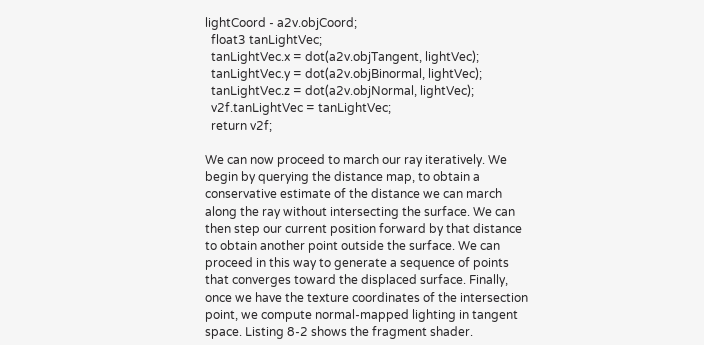lightCoord - a2v.objCoord;
  float3 tanLightVec;
  tanLightVec.x = dot(a2v.objTangent, lightVec);
  tanLightVec.y = dot(a2v.objBinormal, lightVec);
  tanLightVec.z = dot(a2v.objNormal, lightVec);
  v2f.tanLightVec = tanLightVec;
  return v2f;

We can now proceed to march our ray iteratively. We begin by querying the distance map, to obtain a conservative estimate of the distance we can march along the ray without intersecting the surface. We can then step our current position forward by that distance to obtain another point outside the surface. We can proceed in this way to generate a sequence of points that converges toward the displaced surface. Finally, once we have the texture coordinates of the intersection point, we compute normal-mapped lighting in tangent space. Listing 8-2 shows the fragment shader.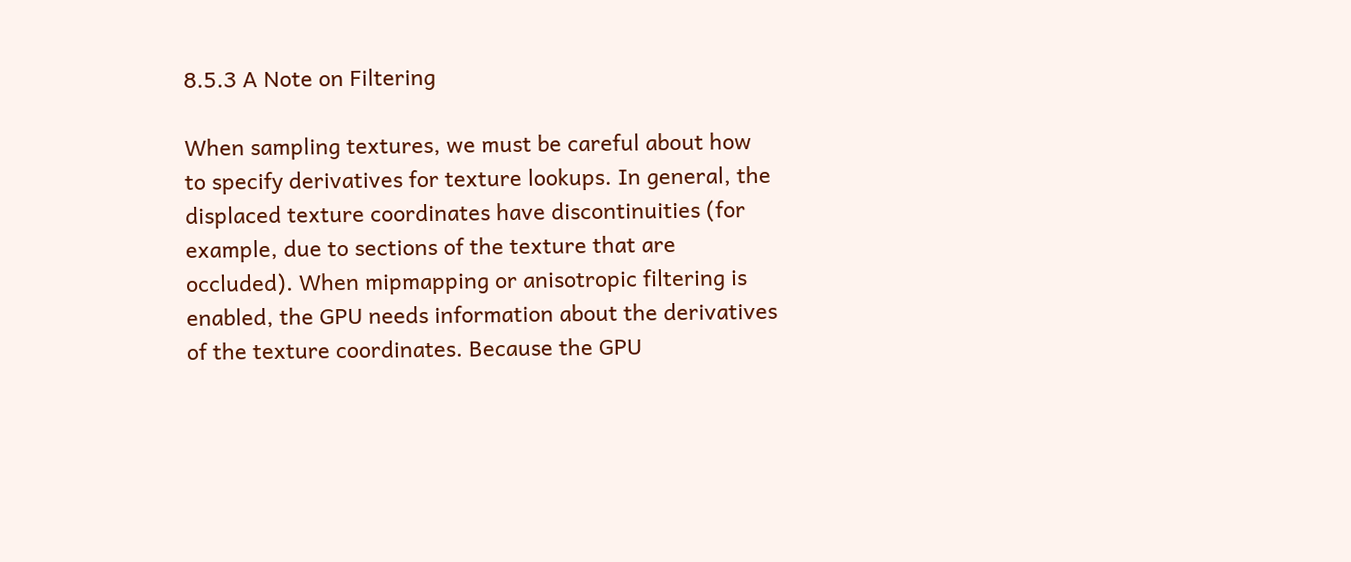8.5.3 A Note on Filtering

When sampling textures, we must be careful about how to specify derivatives for texture lookups. In general, the displaced texture coordinates have discontinuities (for example, due to sections of the texture that are occluded). When mipmapping or anisotropic filtering is enabled, the GPU needs information about the derivatives of the texture coordinates. Because the GPU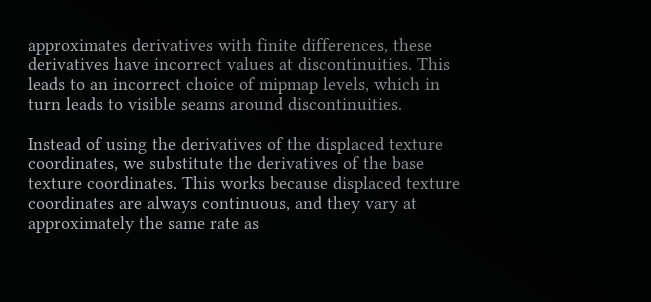approximates derivatives with finite differences, these derivatives have incorrect values at discontinuities. This leads to an incorrect choice of mipmap levels, which in turn leads to visible seams around discontinuities.

Instead of using the derivatives of the displaced texture coordinates, we substitute the derivatives of the base texture coordinates. This works because displaced texture coordinates are always continuous, and they vary at approximately the same rate as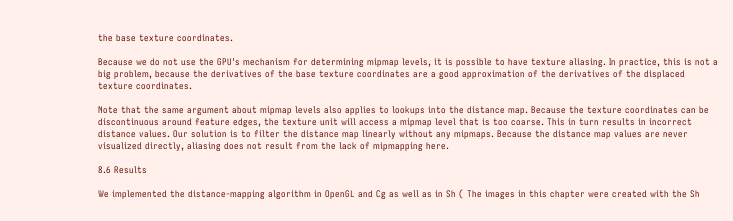the base texture coordinates.

Because we do not use the GPU's mechanism for determining mipmap levels, it is possible to have texture aliasing. In practice, this is not a big problem, because the derivatives of the base texture coordinates are a good approximation of the derivatives of the displaced texture coordinates.

Note that the same argument about mipmap levels also applies to lookups into the distance map. Because the texture coordinates can be discontinuous around feature edges, the texture unit will access a mipmap level that is too coarse. This in turn results in incorrect distance values. Our solution is to filter the distance map linearly without any mipmaps. Because the distance map values are never visualized directly, aliasing does not result from the lack of mipmapping here.

8.6 Results

We implemented the distance-mapping algorithm in OpenGL and Cg as well as in Sh ( The images in this chapter were created with the Sh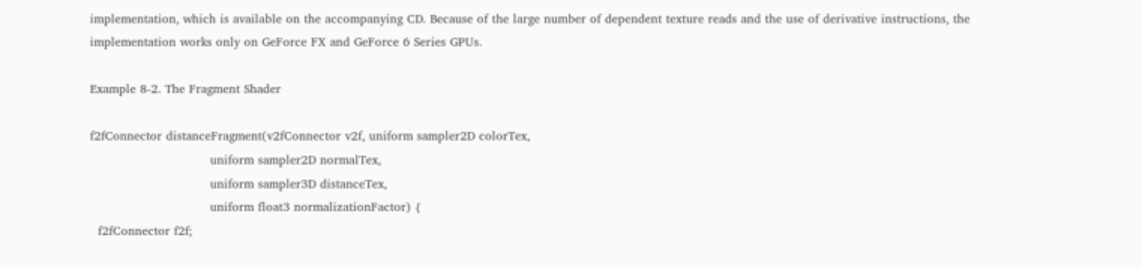implementation, which is available on the accompanying CD. Because of the large number of dependent texture reads and the use of derivative instructions, the implementation works only on GeForce FX and GeForce 6 Series GPUs.

Example 8-2. The Fragment Shader

f2fConnector distanceFragment(v2fConnector v2f, uniform sampler2D colorTex,
                              uniform sampler2D normalTex,
                              uniform sampler3D distanceTex,
                              uniform float3 normalizationFactor) {
  f2fConnector f2f;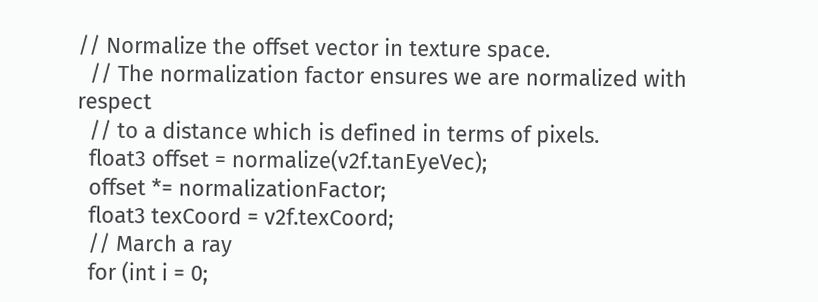// Normalize the offset vector in texture space.
  // The normalization factor ensures we are normalized with respect
  // to a distance which is defined in terms of pixels.
  float3 offset = normalize(v2f.tanEyeVec);
  offset *= normalizationFactor;
  float3 texCoord = v2f.texCoord;
  // March a ray
  for (int i = 0;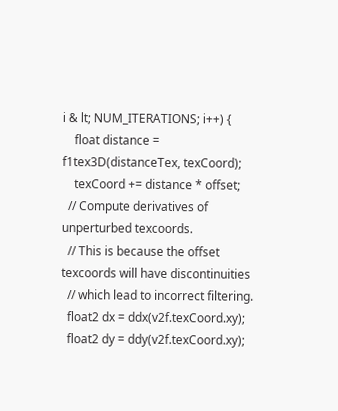i & lt; NUM_ITERATIONS; i++) {
    float distance = f1tex3D(distanceTex, texCoord);
    texCoord += distance * offset;
  // Compute derivatives of unperturbed texcoords.
  // This is because the offset texcoords will have discontinuities
  // which lead to incorrect filtering.
  float2 dx = ddx(v2f.texCoord.xy);
  float2 dy = ddy(v2f.texCoord.xy);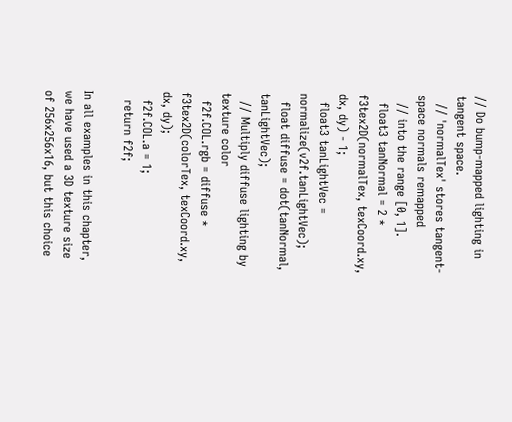// Do bump-mapped lighting in tangent space.
  // 'normalTex' stores tangent-space normals remapped
  // into the range [0, 1].
  float3 tanNormal = 2 * f3tex2D(normalTex, texCoord.xy, dx, dy) - 1;
  float3 tanLightVec = normalize(v2f.tanLightVec);
  float diffuse = dot(tanNormal, tanLightVec);
  // Multiply diffuse lighting by texture color
  f2f.COL.rgb = diffuse * f3tex2D(colorTex, texCoord.xy, dx, dy);
  f2f.COL.a = 1;
  return f2f;

In all examples in this chapter, we have used a 3D texture size of 256x256x16, but this choice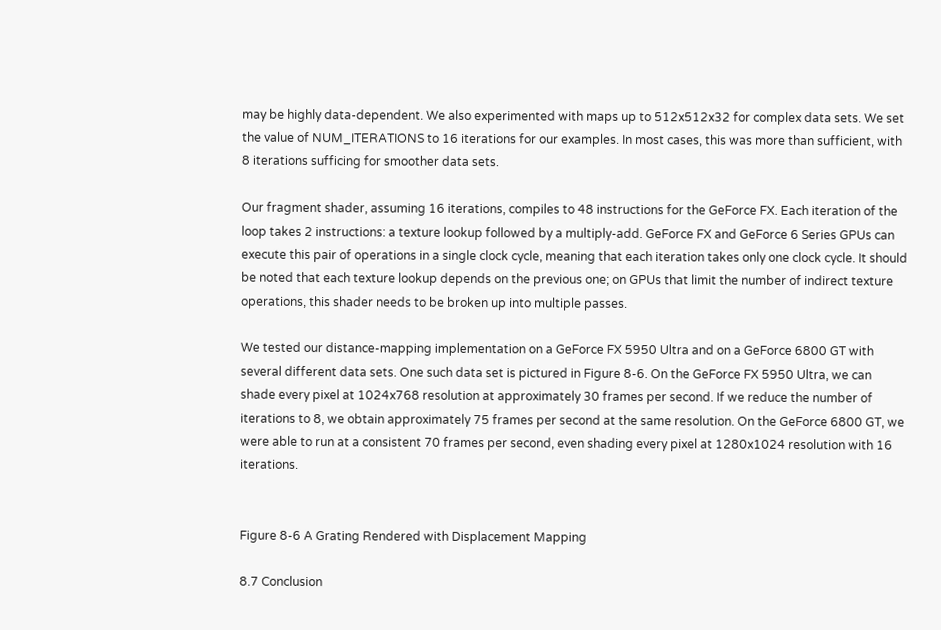may be highly data-dependent. We also experimented with maps up to 512x512x32 for complex data sets. We set the value of NUM_ITERATIONS to 16 iterations for our examples. In most cases, this was more than sufficient, with 8 iterations sufficing for smoother data sets.

Our fragment shader, assuming 16 iterations, compiles to 48 instructions for the GeForce FX. Each iteration of the loop takes 2 instructions: a texture lookup followed by a multiply-add. GeForce FX and GeForce 6 Series GPUs can execute this pair of operations in a single clock cycle, meaning that each iteration takes only one clock cycle. It should be noted that each texture lookup depends on the previous one; on GPUs that limit the number of indirect texture operations, this shader needs to be broken up into multiple passes.

We tested our distance-mapping implementation on a GeForce FX 5950 Ultra and on a GeForce 6800 GT with several different data sets. One such data set is pictured in Figure 8-6. On the GeForce FX 5950 Ultra, we can shade every pixel at 1024x768 resolution at approximately 30 frames per second. If we reduce the number of iterations to 8, we obtain approximately 75 frames per second at the same resolution. On the GeForce 6800 GT, we were able to run at a consistent 70 frames per second, even shading every pixel at 1280x1024 resolution with 16 iterations.


Figure 8-6 A Grating Rendered with Displacement Mapping

8.7 Conclusion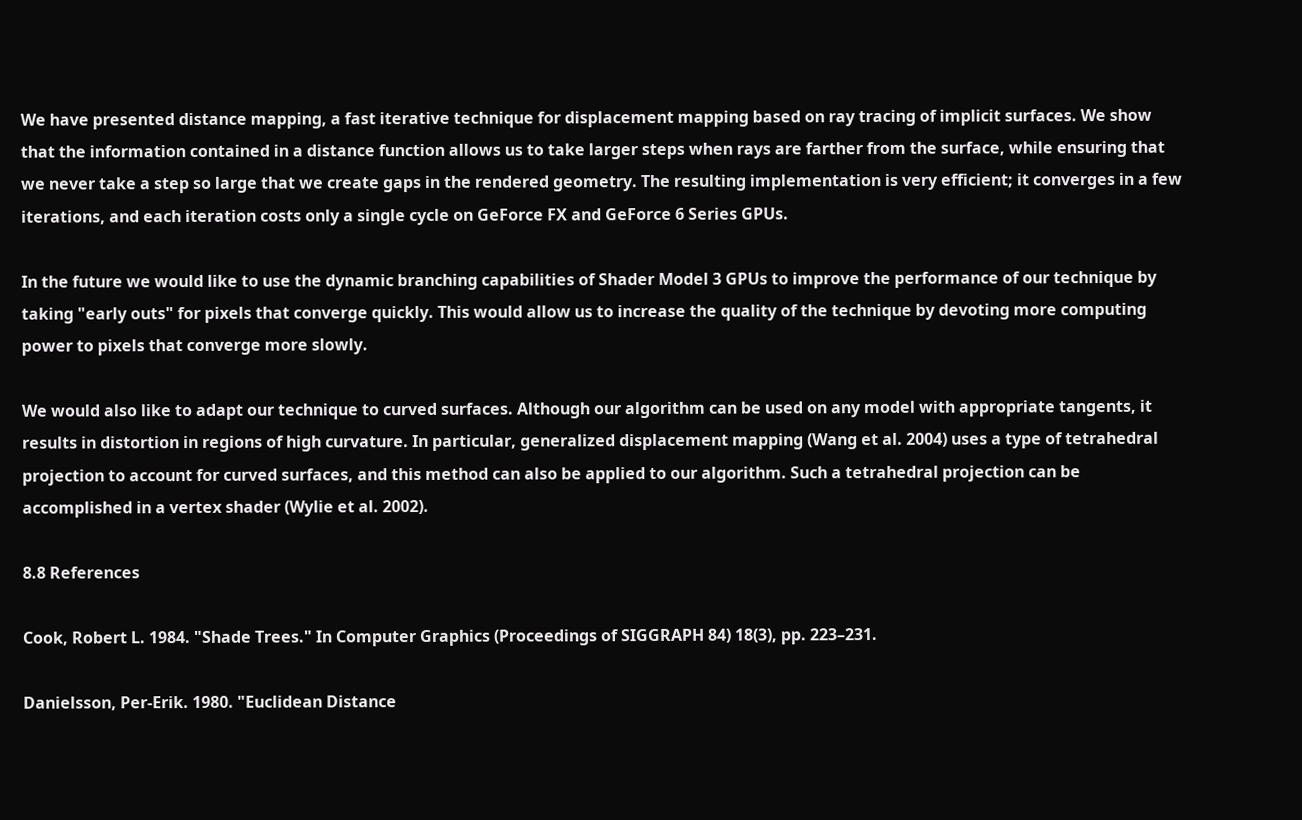We have presented distance mapping, a fast iterative technique for displacement mapping based on ray tracing of implicit surfaces. We show that the information contained in a distance function allows us to take larger steps when rays are farther from the surface, while ensuring that we never take a step so large that we create gaps in the rendered geometry. The resulting implementation is very efficient; it converges in a few iterations, and each iteration costs only a single cycle on GeForce FX and GeForce 6 Series GPUs.

In the future we would like to use the dynamic branching capabilities of Shader Model 3 GPUs to improve the performance of our technique by taking "early outs" for pixels that converge quickly. This would allow us to increase the quality of the technique by devoting more computing power to pixels that converge more slowly.

We would also like to adapt our technique to curved surfaces. Although our algorithm can be used on any model with appropriate tangents, it results in distortion in regions of high curvature. In particular, generalized displacement mapping (Wang et al. 2004) uses a type of tetrahedral projection to account for curved surfaces, and this method can also be applied to our algorithm. Such a tetrahedral projection can be accomplished in a vertex shader (Wylie et al. 2002).

8.8 References

Cook, Robert L. 1984. "Shade Trees." In Computer Graphics (Proceedings of SIGGRAPH 84) 18(3), pp. 223–231.

Danielsson, Per-Erik. 1980. "Euclidean Distance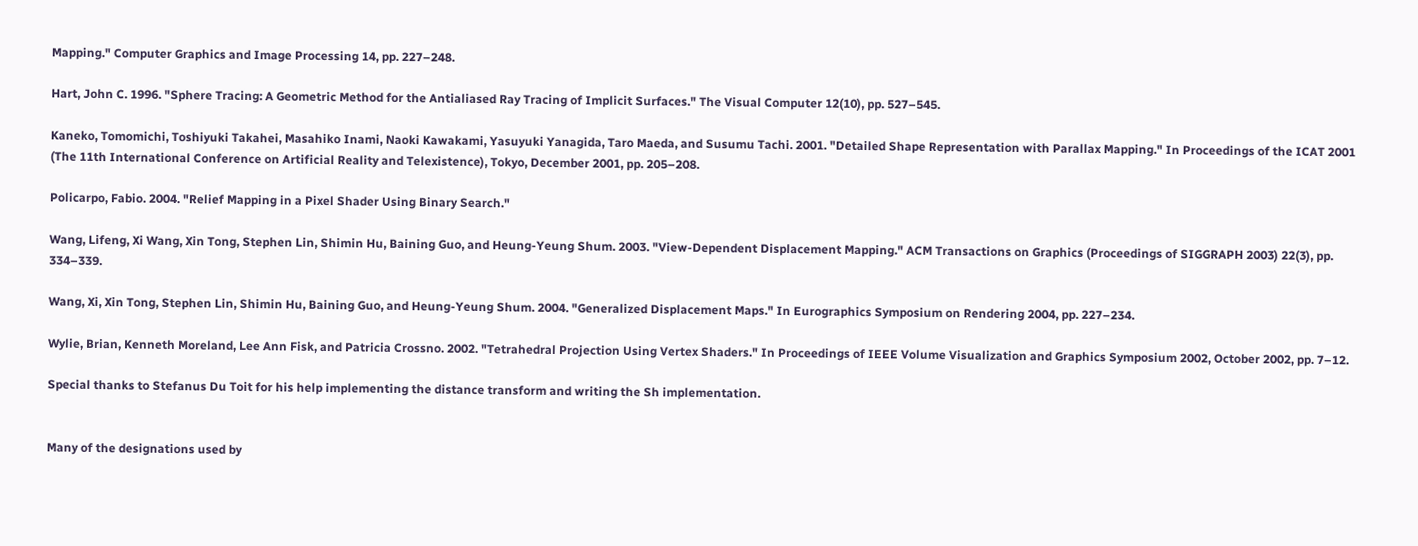Mapping." Computer Graphics and Image Processing 14, pp. 227–248.

Hart, John C. 1996. "Sphere Tracing: A Geometric Method for the Antialiased Ray Tracing of Implicit Surfaces." The Visual Computer 12(10), pp. 527–545.

Kaneko, Tomomichi, Toshiyuki Takahei, Masahiko Inami, Naoki Kawakami, Yasuyuki Yanagida, Taro Maeda, and Susumu Tachi. 2001. "Detailed Shape Representation with Parallax Mapping." In Proceedings of the ICAT 2001 (The 11th International Conference on Artificial Reality and Telexistence), Tokyo, December 2001, pp. 205–208.

Policarpo, Fabio. 2004. "Relief Mapping in a Pixel Shader Using Binary Search."

Wang, Lifeng, Xi Wang, Xin Tong, Stephen Lin, Shimin Hu, Baining Guo, and Heung-Yeung Shum. 2003. "View-Dependent Displacement Mapping." ACM Transactions on Graphics (Proceedings of SIGGRAPH 2003) 22(3), pp. 334–339.

Wang, Xi, Xin Tong, Stephen Lin, Shimin Hu, Baining Guo, and Heung-Yeung Shum. 2004. "Generalized Displacement Maps." In Eurographics Symposium on Rendering 2004, pp. 227–234.

Wylie, Brian, Kenneth Moreland, Lee Ann Fisk, and Patricia Crossno. 2002. "Tetrahedral Projection Using Vertex Shaders." In Proceedings of IEEE Volume Visualization and Graphics Symposium 2002, October 2002, pp. 7–12.

Special thanks to Stefanus Du Toit for his help implementing the distance transform and writing the Sh implementation.


Many of the designations used by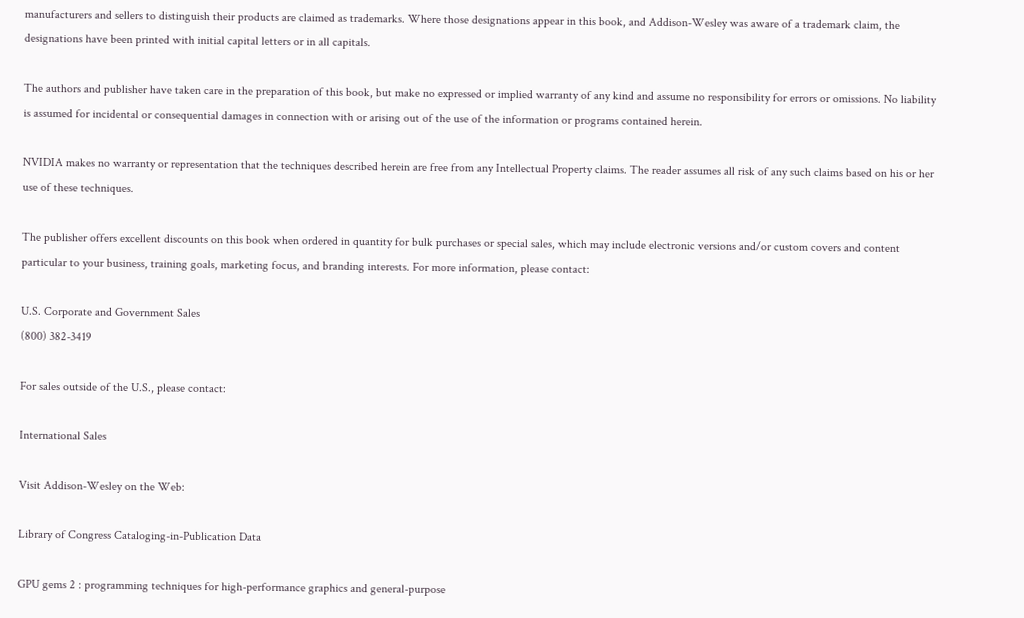manufacturers and sellers to distinguish their products are claimed as trademarks. Where those designations appear in this book, and Addison-Wesley was aware of a trademark claim, the designations have been printed with initial capital letters or in all capitals.

The authors and publisher have taken care in the preparation of this book, but make no expressed or implied warranty of any kind and assume no responsibility for errors or omissions. No liability is assumed for incidental or consequential damages in connection with or arising out of the use of the information or programs contained herein.

NVIDIA makes no warranty or representation that the techniques described herein are free from any Intellectual Property claims. The reader assumes all risk of any such claims based on his or her use of these techniques.

The publisher offers excellent discounts on this book when ordered in quantity for bulk purchases or special sales, which may include electronic versions and/or custom covers and content particular to your business, training goals, marketing focus, and branding interests. For more information, please contact:

U.S. Corporate and Government Sales
(800) 382-3419

For sales outside of the U.S., please contact:

International Sales

Visit Addison-Wesley on the Web:

Library of Congress Cataloging-in-Publication Data

GPU gems 2 : programming techniques for high-performance graphics and general-purpose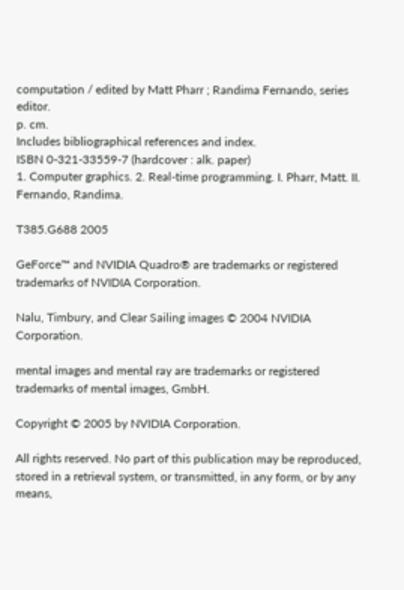computation / edited by Matt Pharr ; Randima Fernando, series editor.
p. cm.
Includes bibliographical references and index.
ISBN 0-321-33559-7 (hardcover : alk. paper)
1. Computer graphics. 2. Real-time programming. I. Pharr, Matt. II. Fernando, Randima.

T385.G688 2005

GeForce™ and NVIDIA Quadro® are trademarks or registered trademarks of NVIDIA Corporation.

Nalu, Timbury, and Clear Sailing images © 2004 NVIDIA Corporation.

mental images and mental ray are trademarks or registered trademarks of mental images, GmbH.

Copyright © 2005 by NVIDIA Corporation.

All rights reserved. No part of this publication may be reproduced, stored in a retrieval system, or transmitted, in any form, or by any means,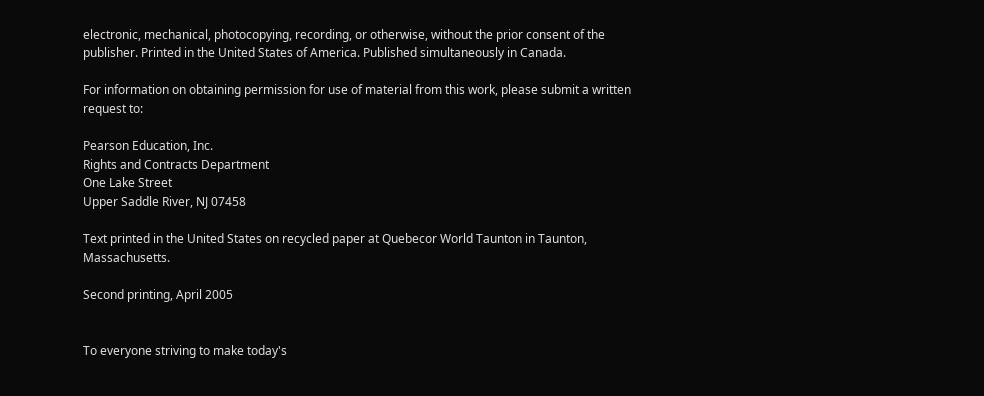electronic, mechanical, photocopying, recording, or otherwise, without the prior consent of the publisher. Printed in the United States of America. Published simultaneously in Canada.

For information on obtaining permission for use of material from this work, please submit a written request to:

Pearson Education, Inc.
Rights and Contracts Department
One Lake Street
Upper Saddle River, NJ 07458

Text printed in the United States on recycled paper at Quebecor World Taunton in Taunton, Massachusetts.

Second printing, April 2005


To everyone striving to make today's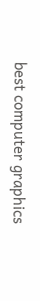best computer graphics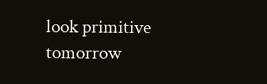look primitive tomorrow